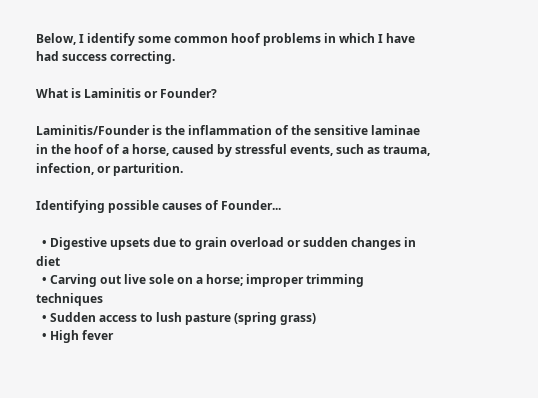Below, I identify some common hoof problems in which I have had success correcting.

What is Laminitis or Founder?

Laminitis/Founder is the inflammation of the sensitive laminae in the hoof of a horse, caused by stressful events, such as trauma, infection, or parturition.

Identifying possible causes of Founder...

  • Digestive upsets due to grain overload or sudden changes in diet
  • Carving out live sole on a horse; improper trimming techniques
  • Sudden access to lush pasture (spring grass)
  • High fever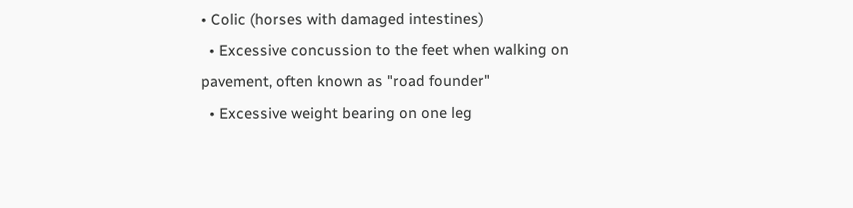• Colic (horses with damaged intestines)
  • Excessive concussion to the feet when walking on pavement, often known as "road founder"
  • Excessive weight bearing on one leg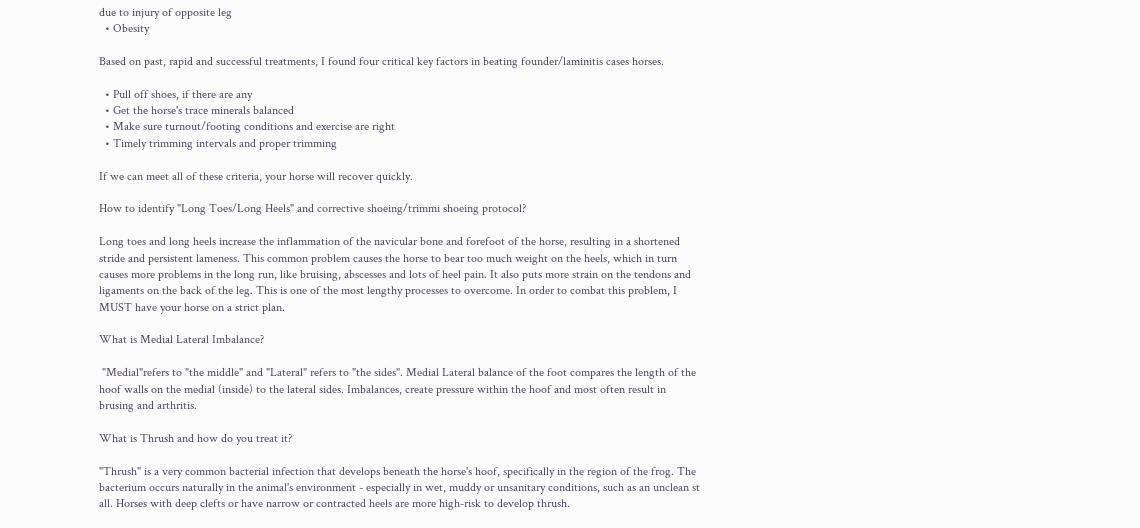due to injury of opposite leg
  • Obesity

Based on past, rapid and successful treatments, I found four critical key factors in beating founder/laminitis cases horses.

  • Pull off shoes, if there are any
  • Get the horse's trace minerals balanced
  • Make sure turnout/footing conditions and exercise are right
  • Timely trimming intervals and proper trimming

If we can meet all of these criteria, your horse will recover quickly.

How to identify "Long Toes/Long Heels" and corrective shoeing/trimmi shoeing protocol?

Long toes and long heels increase the inflammation of the navicular bone and forefoot of the horse, resulting in a shortened stride and persistent lameness. This common problem causes the horse to bear too much weight on the heels, which in turn causes more problems in the long run, like bruising, abscesses and lots of heel pain. It also puts more strain on the tendons and ligaments on the back of the leg. This is one of the most lengthy processes to overcome. In order to combat this problem, I MUST have your horse on a strict plan.

What is Medial Lateral Imbalance?

 "Medial"refers to "the middle" and "Lateral" refers to "the sides". Medial Lateral balance of the foot compares the length of the hoof walls on the medial (inside) to the lateral sides. Imbalances, create pressure within the hoof and most often result in brusing and arthritis.

What is Thrush and how do you treat it?

"Thrush" is a very common bacterial infection that develops beneath the horse's hoof, specifically in the region of the frog. The bacterium occurs naturally in the animal's environment - especially in wet, muddy or unsanitary conditions, such as an unclean st all. Horses with deep clefts or have narrow or contracted heels are more high-risk to develop thrush.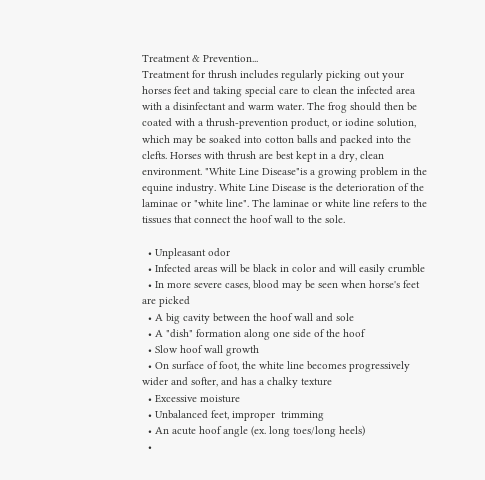Treatment & Prevention...
Treatment for thrush includes regularly picking out your horses feet and taking special care to clean the infected area with a disinfectant and warm water. The frog should then be coated with a thrush-prevention product, or iodine solution, which may be soaked into cotton balls and packed into the clefts. Horses with thrush are best kept in a dry, clean environment. "White Line Disease"is a growing problem in the equine industry. White Line Disease is the deterioration of the laminae or "white line". The laminae or white line refers to the tissues that connect the hoof wall to the sole.

  • Unpleasant odor
  • Infected areas will be black in color and will easily crumble
  • In more severe cases, blood may be seen when horse's feet are picked
  • A big cavity between the hoof wall and sole
  • A "dish" formation along one side of the hoof
  • Slow hoof wall growth
  • On surface of foot, the white line becomes progressively wider and softer, and has a chalky texture
  • Excessive moisture
  • Unbalanced feet, improper  trimming
  • An acute hoof angle (ex. long toes/long heels)
  •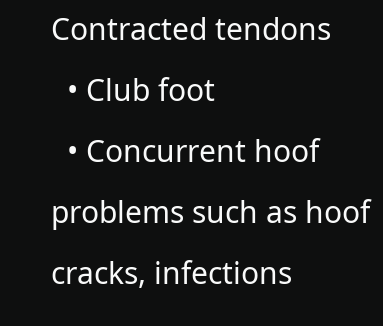Contracted tendons
  • Club foot
  • Concurrent hoof problems such as hoof cracks, infections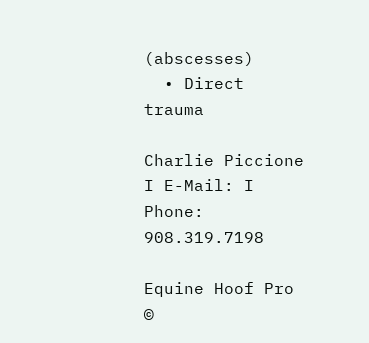(abscesses)
  • Direct trauma

Charlie Piccione I E-Mail: I Phone: 908.319.7198

Equine Hoof Pro ©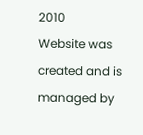2010
Website was created and is managed by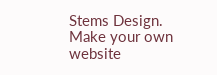Stems Design. Make your own website